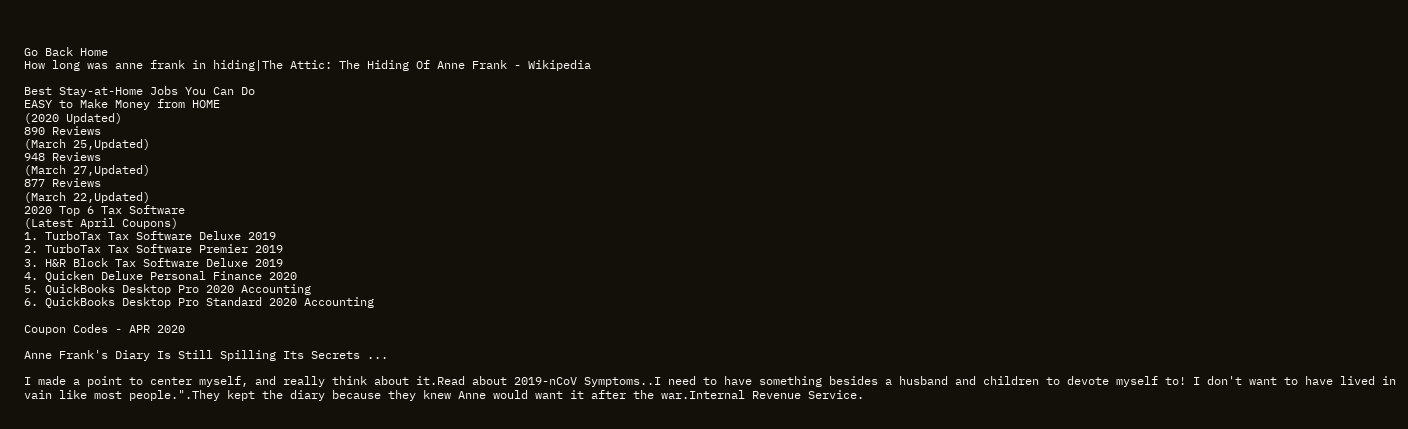Go Back Home
How long was anne frank in hiding|The Attic: The Hiding Of Anne Frank - Wikipedia

Best Stay-at-Home Jobs You Can Do
EASY to Make Money from HOME
(2020 Updated)
890 Reviews
(March 25,Updated)
948 Reviews
(March 27,Updated)
877 Reviews
(March 22,Updated)
2020 Top 6 Tax Software
(Latest April Coupons)
1. TurboTax Tax Software Deluxe 2019
2. TurboTax Tax Software Premier 2019
3. H&R Block Tax Software Deluxe 2019
4. Quicken Deluxe Personal Finance 2020
5. QuickBooks Desktop Pro 2020 Accounting
6. QuickBooks Desktop Pro Standard 2020 Accounting

Coupon Codes - APR 2020

Anne Frank's Diary Is Still Spilling Its Secrets ...

I made a point to center myself, and really think about it.Read about 2019-nCoV Symptoms..I need to have something besides a husband and children to devote myself to! I don't want to have lived in vain like most people.".They kept the diary because they knew Anne would want it after the war.Internal Revenue Service.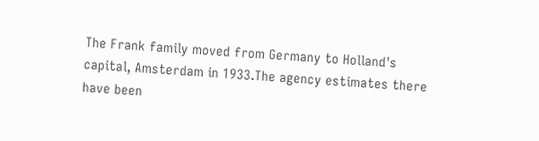The Frank family moved from Germany to Holland's capital, Amsterdam in 1933.The agency estimates there have been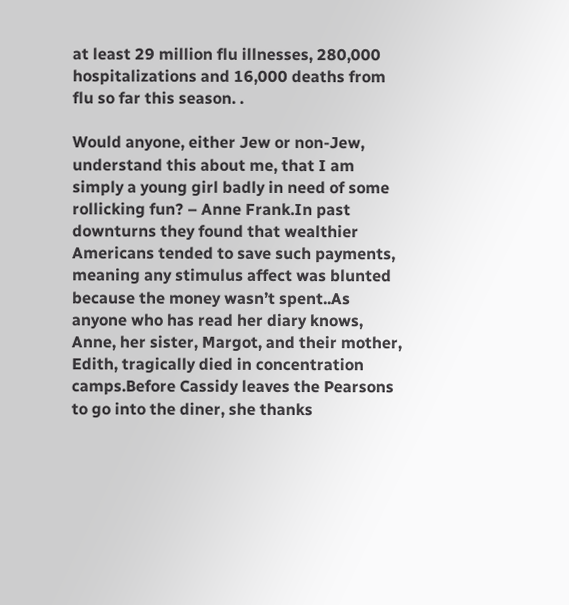at least 29 million flu illnesses, 280,000 hospitalizations and 16,000 deaths from flu so far this season. .

Would anyone, either Jew or non-Jew, understand this about me, that I am simply a young girl badly in need of some rollicking fun? – Anne Frank.In past downturns they found that wealthier Americans tended to save such payments, meaning any stimulus affect was blunted because the money wasn’t spent..As anyone who has read her diary knows, Anne, her sister, Margot, and their mother, Edith, tragically died in concentration camps.Before Cassidy leaves the Pearsons to go into the diner, she thanks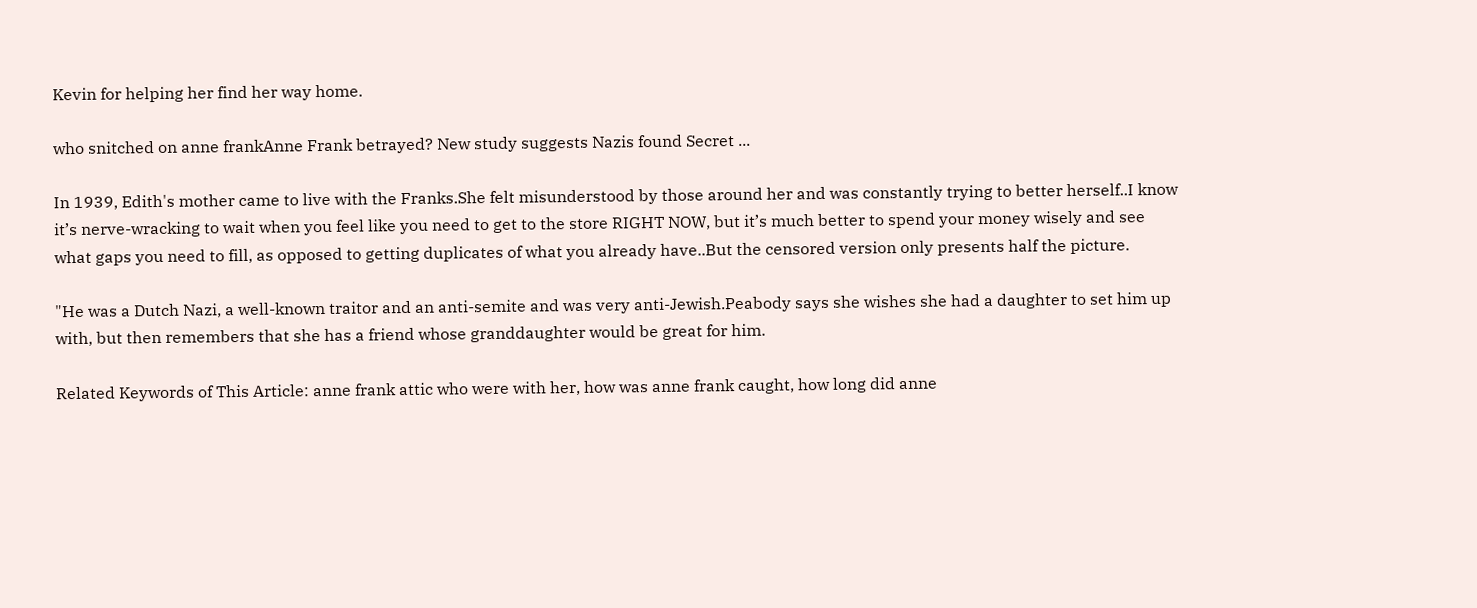Kevin for helping her find her way home.

who snitched on anne frankAnne Frank betrayed? New study suggests Nazis found Secret ...

In 1939, Edith's mother came to live with the Franks.She felt misunderstood by those around her and was constantly trying to better herself..I know it’s nerve-wracking to wait when you feel like you need to get to the store RIGHT NOW, but it’s much better to spend your money wisely and see what gaps you need to fill, as opposed to getting duplicates of what you already have..But the censored version only presents half the picture.

"He was a Dutch Nazi, a well-known traitor and an anti-semite and was very anti-Jewish.Peabody says she wishes she had a daughter to set him up with, but then remembers that she has a friend whose granddaughter would be great for him.

Related Keywords of This Article: anne frank attic who were with her, how was anne frank caught, how long did anne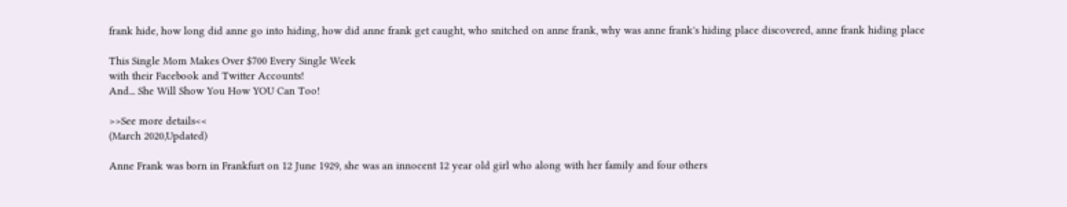frank hide, how long did anne go into hiding, how did anne frank get caught, who snitched on anne frank, why was anne frank's hiding place discovered, anne frank hiding place

This Single Mom Makes Over $700 Every Single Week
with their Facebook and Twitter Accounts!
And... She Will Show You How YOU Can Too!

>>See more details<<
(March 2020,Updated)

Anne Frank was born in Frankfurt on 12 June 1929, she was an innocent 12 year old girl who along with her family and four others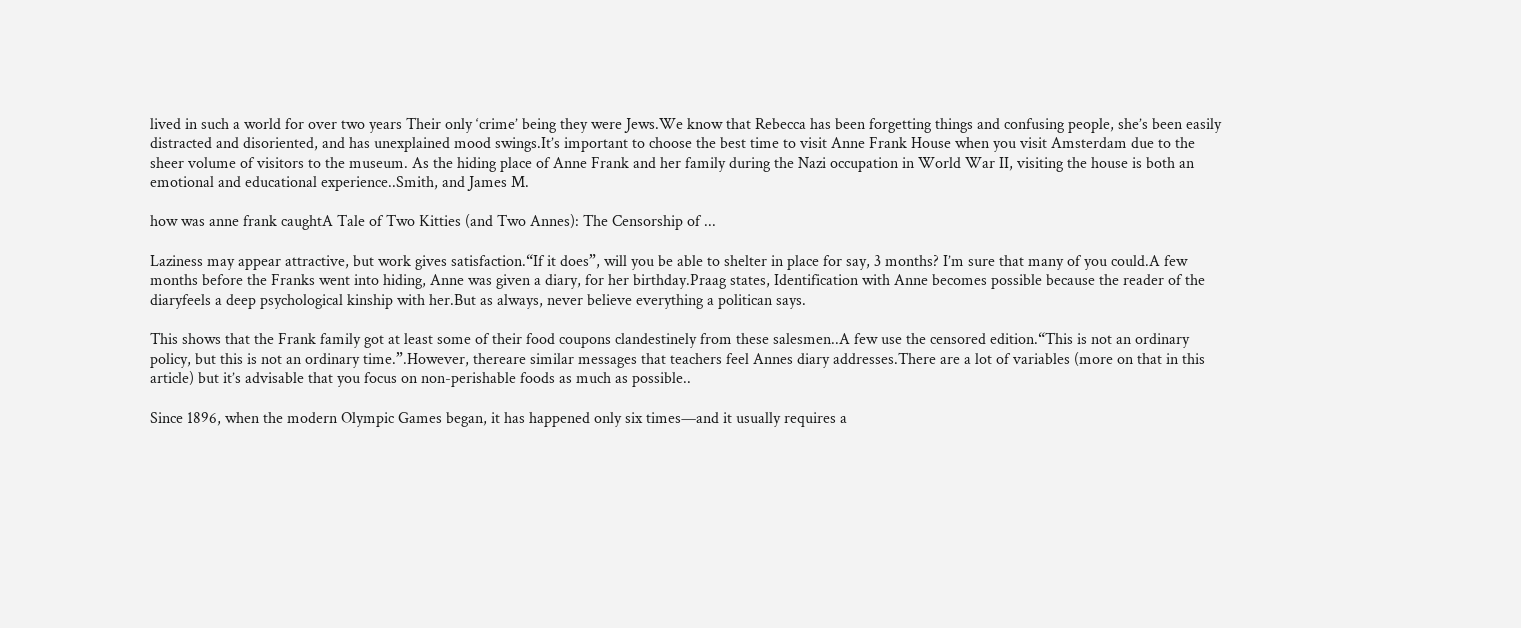lived in such a world for over two years Their only ‘crime’ being they were Jews.We know that Rebecca has been forgetting things and confusing people, she’s been easily distracted and disoriented, and has unexplained mood swings.It’s important to choose the best time to visit Anne Frank House when you visit Amsterdam due to the sheer volume of visitors to the museum. As the hiding place of Anne Frank and her family during the Nazi occupation in World War II, visiting the house is both an emotional and educational experience..Smith, and James M.

how was anne frank caughtA Tale of Two Kitties (and Two Annes): The Censorship of ...

Laziness may appear attractive, but work gives satisfaction.“If it does”, will you be able to shelter in place for say, 3 months? I’m sure that many of you could.A few months before the Franks went into hiding, Anne was given a diary, for her birthday.Praag states, Identification with Anne becomes possible because the reader of the diaryfeels a deep psychological kinship with her.But as always, never believe everything a politican says.

This shows that the Frank family got at least some of their food coupons clandestinely from these salesmen..A few use the censored edition.“This is not an ordinary policy, but this is not an ordinary time.”.However, thereare similar messages that teachers feel Annes diary addresses.There are a lot of variables (more on that in this article) but it’s advisable that you focus on non-perishable foods as much as possible..

Since 1896, when the modern Olympic Games began, it has happened only six times—and it usually requires a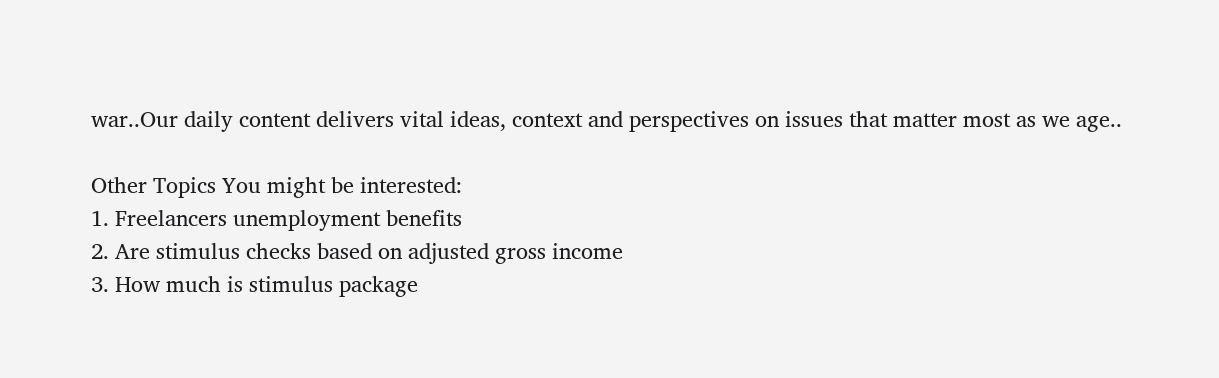war..Our daily content delivers vital ideas, context and perspectives on issues that matter most as we age..

Other Topics You might be interested:
1. Freelancers unemployment benefits
2. Are stimulus checks based on adjusted gross income
3. How much is stimulus package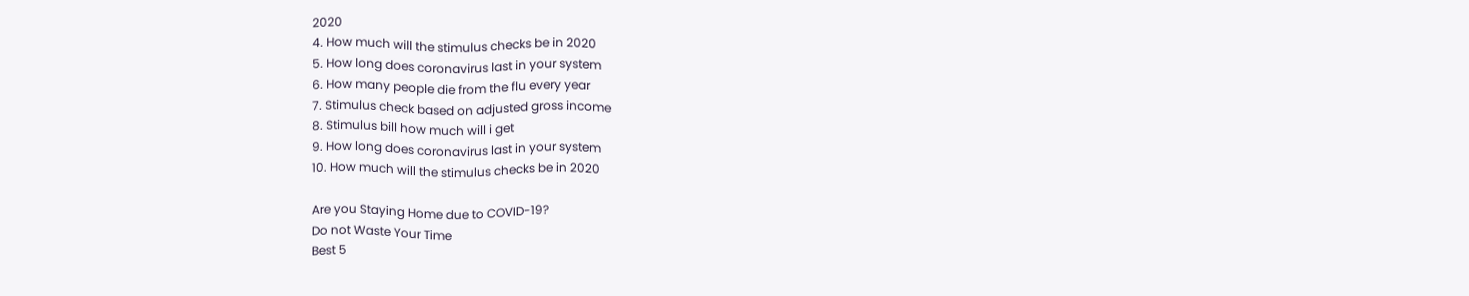2020
4. How much will the stimulus checks be in 2020
5. How long does coronavirus last in your system
6. How many people die from the flu every year
7. Stimulus check based on adjusted gross income
8. Stimulus bill how much will i get
9. How long does coronavirus last in your system
10. How much will the stimulus checks be in 2020

Are you Staying Home due to COVID-19?
Do not Waste Your Time
Best 5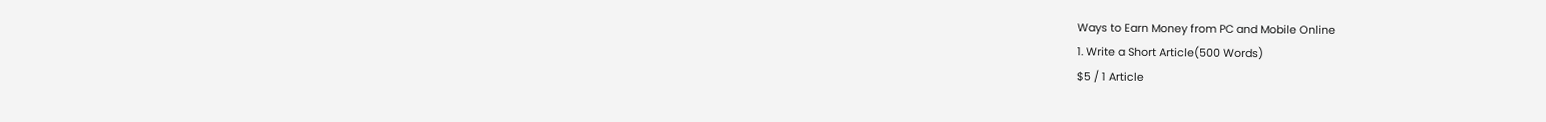Ways to Earn Money from PC and Mobile Online
1. Write a Short Article(500 Words)
$5 / 1 Article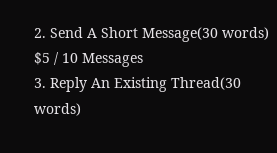2. Send A Short Message(30 words)
$5 / 10 Messages
3. Reply An Existing Thread(30 words)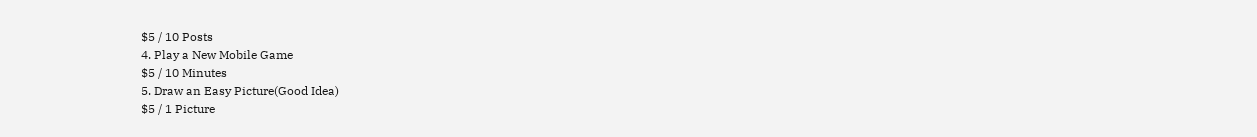$5 / 10 Posts
4. Play a New Mobile Game
$5 / 10 Minutes
5. Draw an Easy Picture(Good Idea)
$5 / 1 Picture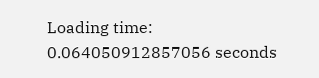Loading time: 0.064050912857056 seconds